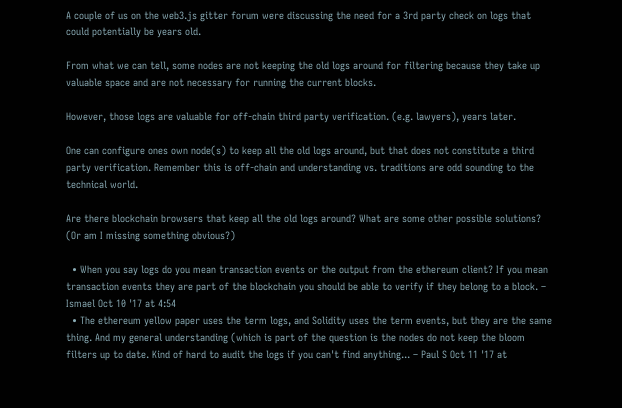A couple of us on the web3.js gitter forum were discussing the need for a 3rd party check on logs that could potentially be years old.

From what we can tell, some nodes are not keeping the old logs around for filtering because they take up valuable space and are not necessary for running the current blocks.

However, those logs are valuable for off-chain third party verification. (e.g. lawyers), years later.

One can configure ones own node(s) to keep all the old logs around, but that does not constitute a third party verification. Remember this is off-chain and understanding vs. traditions are odd sounding to the technical world.

Are there blockchain browsers that keep all the old logs around? What are some other possible solutions? (Or am I missing something obvious?)

  • When you say logs do you mean transaction events or the output from the ethereum client? If you mean transaction events they are part of the blockchain you should be able to verify if they belong to a block. – Ismael Oct 10 '17 at 4:54
  • The ethereum yellow paper uses the term logs, and Solidity uses the term events, but they are the same thing. And my general understanding (which is part of the question is the nodes do not keep the bloom filters up to date. Kind of hard to audit the logs if you can't find anything... – Paul S Oct 11 '17 at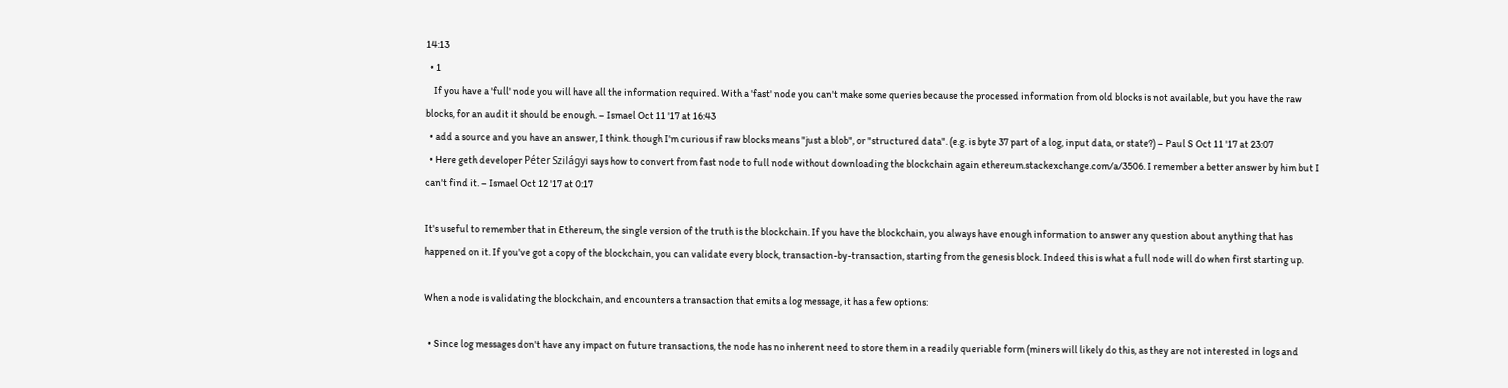14:13
  • 1
    If you have a 'full' node you will have all the information required. With a 'fast' node you can't make some queries because the processed information from old blocks is not available, but you have the raw blocks, for an audit it should be enough. – Ismael Oct 11 '17 at 16:43
  • add a source and you have an answer, I think. though I'm curious if raw blocks means "just a blob", or "structured data". (e.g. is byte 37 part of a log, input data, or state?) – Paul S Oct 11 '17 at 23:07
  • Here geth developer Péter Szilágyi says how to convert from fast node to full node without downloading the blockchain again ethereum.stackexchange.com/a/3506. I remember a better answer by him but I can't find it. – Ismael Oct 12 '17 at 0:17

It's useful to remember that in Ethereum, the single version of the truth is the blockchain. If you have the blockchain, you always have enough information to answer any question about anything that has happened on it. If you've got a copy of the blockchain, you can validate every block, transaction-by-transaction, starting from the genesis block. Indeed this is what a full node will do when first starting up.

When a node is validating the blockchain, and encounters a transaction that emits a log message, it has a few options:

  • Since log messages don't have any impact on future transactions, the node has no inherent need to store them in a readily queriable form (miners will likely do this, as they are not interested in logs and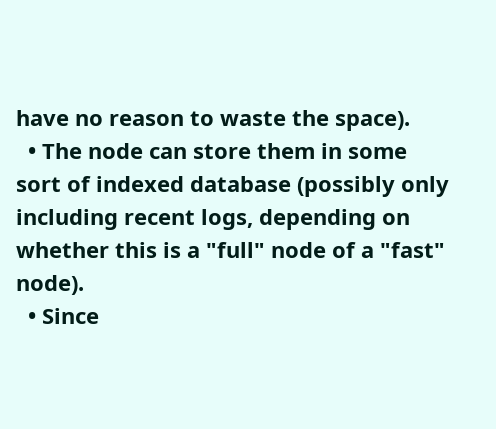have no reason to waste the space).
  • The node can store them in some sort of indexed database (possibly only including recent logs, depending on whether this is a "full" node of a "fast" node).
  • Since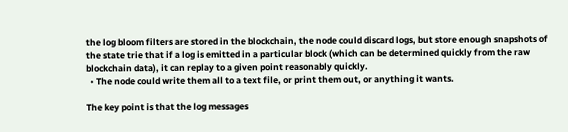the log bloom filters are stored in the blockchain, the node could discard logs, but store enough snapshots of the state trie that if a log is emitted in a particular block (which can be determined quickly from the raw blockchain data), it can replay to a given point reasonably quickly.
  • The node could write them all to a text file, or print them out, or anything it wants.

The key point is that the log messages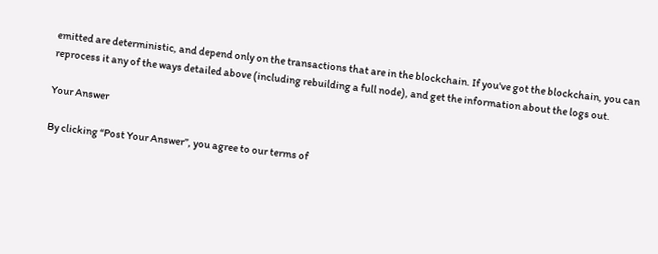emitted are deterministic, and depend only on the transactions that are in the blockchain. If you've got the blockchain, you can reprocess it any of the ways detailed above (including rebuilding a full node), and get the information about the logs out.

Your Answer

By clicking “Post Your Answer”, you agree to our terms of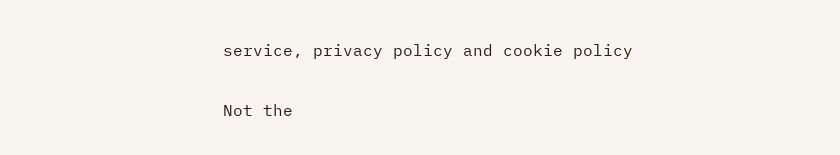service, privacy policy and cookie policy

Not the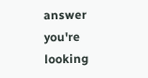answer you're looking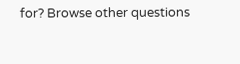for? Browse other questions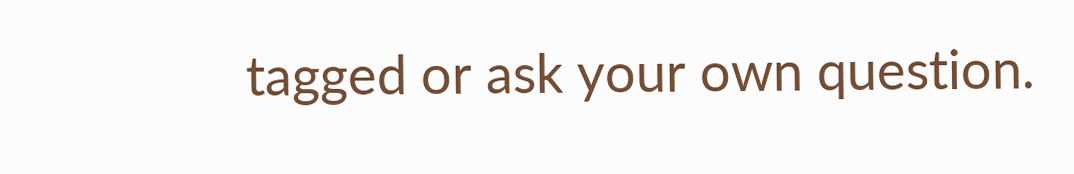tagged or ask your own question.